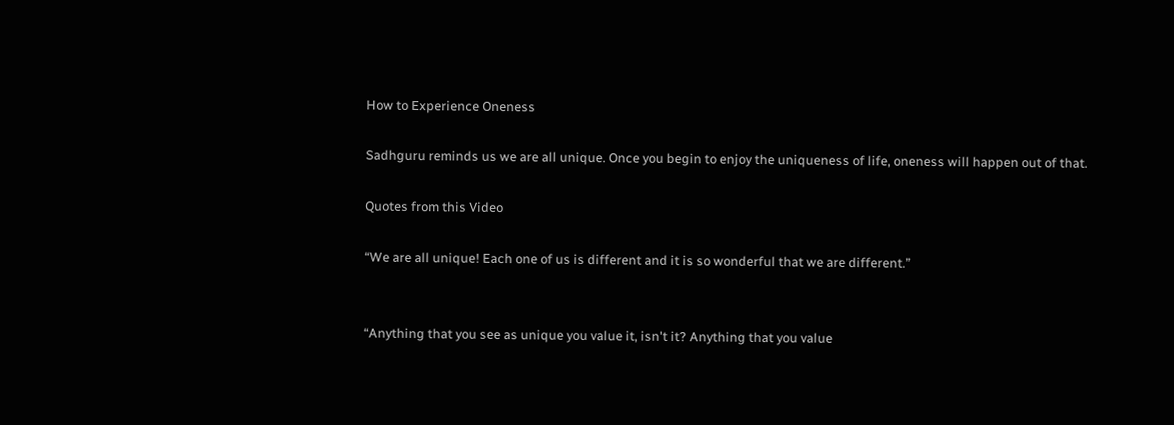How to Experience Oneness

Sadhguru reminds us we are all unique. Once you begin to enjoy the uniqueness of life, oneness will happen out of that.

Quotes from this Video

“We are all unique! Each one of us is different and it is so wonderful that we are different.”


“Anything that you see as unique you value it, isn't it? Anything that you value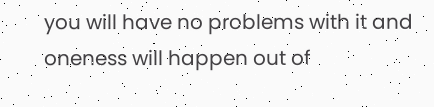you will have no problems with it and oneness will happen out of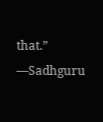that.” —Sadhguru